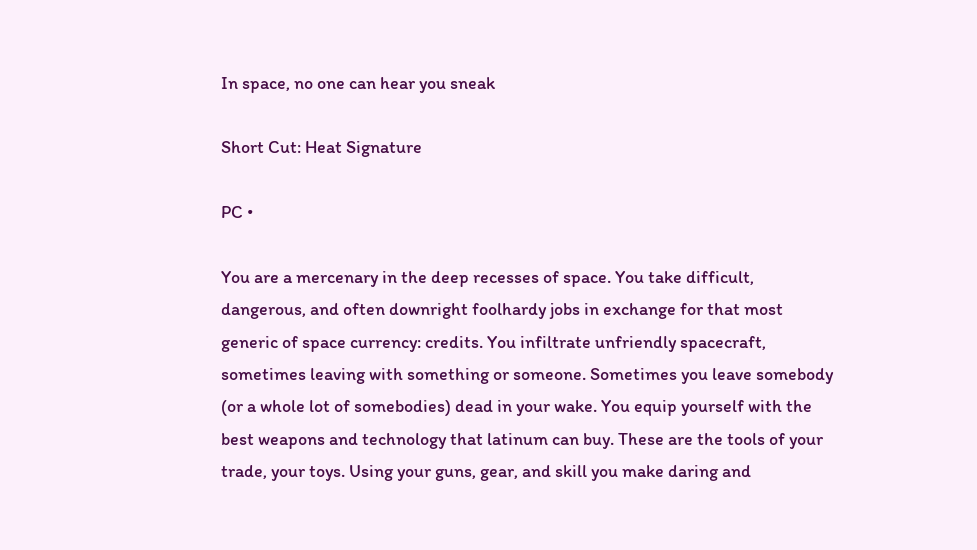In space, no one can hear you sneak

Short Cut: Heat Signature

PC •

You are a mercenary in the deep recesses of space. You take difficult, dangerous, and often downright foolhardy jobs in exchange for that most generic of space currency: credits. You infiltrate unfriendly spacecraft, sometimes leaving with something or someone. Sometimes you leave somebody (or a whole lot of somebodies) dead in your wake. You equip yourself with the best weapons and technology that latinum can buy. These are the tools of your trade, your toys. Using your guns, gear, and skill you make daring and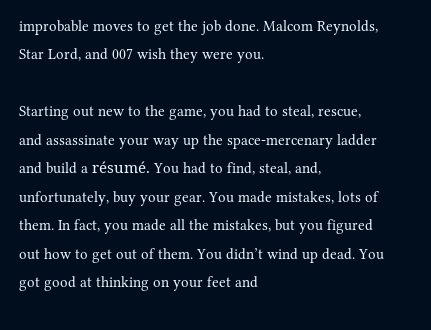improbable moves to get the job done. Malcom Reynolds, Star Lord, and 007 wish they were you.

Starting out new to the game, you had to steal, rescue, and assassinate your way up the space-mercenary ladder and build a résumé. You had to find, steal, and, unfortunately, buy your gear. You made mistakes, lots of them. In fact, you made all the mistakes, but you figured out how to get out of them. You didn’t wind up dead. You got good at thinking on your feet and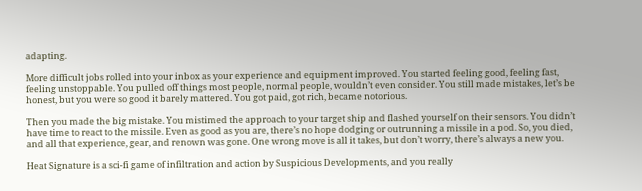adapting.

More difficult jobs rolled into your inbox as your experience and equipment improved. You started feeling good, feeling fast, feeling unstoppable. You pulled off things most people, normal people, wouldn’t even consider. You still made mistakes, let’s be honest, but you were so good it barely mattered. You got paid, got rich, became notorious.

Then you made the big mistake. You mistimed the approach to your target ship and flashed yourself on their sensors. You didn’t have time to react to the missile. Even as good as you are, there’s no hope dodging or outrunning a missile in a pod. So, you died, and all that experience, gear, and renown was gone. One wrong move is all it takes, but don’t worry, there’s always a new you.

Heat Signature is a sci-fi game of infiltration and action by Suspicious Developments, and you really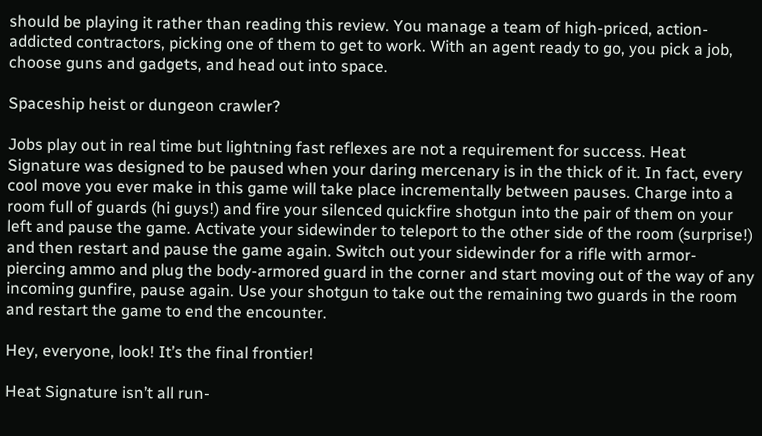should be playing it rather than reading this review. You manage a team of high-priced, action-addicted contractors, picking one of them to get to work. With an agent ready to go, you pick a job, choose guns and gadgets, and head out into space.

Spaceship heist or dungeon crawler?

Jobs play out in real time but lightning fast reflexes are not a requirement for success. Heat Signature was designed to be paused when your daring mercenary is in the thick of it. In fact, every cool move you ever make in this game will take place incrementally between pauses. Charge into a room full of guards (hi guys!) and fire your silenced quickfire shotgun into the pair of them on your left and pause the game. Activate your sidewinder to teleport to the other side of the room (surprise!) and then restart and pause the game again. Switch out your sidewinder for a rifle with armor-piercing ammo and plug the body-armored guard in the corner and start moving out of the way of any incoming gunfire, pause again. Use your shotgun to take out the remaining two guards in the room and restart the game to end the encounter.

Hey, everyone, look! It’s the final frontier!

Heat Signature isn’t all run-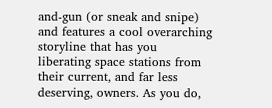and-gun (or sneak and snipe) and features a cool overarching storyline that has you liberating space stations from their current, and far less deserving, owners. As you do,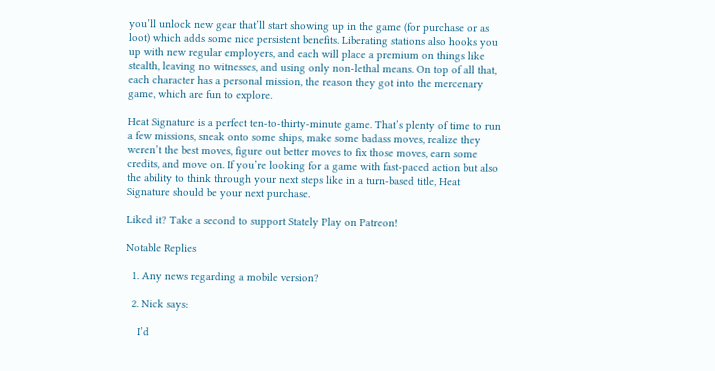you’ll unlock new gear that’ll start showing up in the game (for purchase or as loot) which adds some nice persistent benefits. Liberating stations also hooks you up with new regular employers, and each will place a premium on things like stealth, leaving no witnesses, and using only non-lethal means. On top of all that, each character has a personal mission, the reason they got into the mercenary game, which are fun to explore.

Heat Signature is a perfect ten-to-thirty-minute game. That’s plenty of time to run a few missions, sneak onto some ships, make some badass moves, realize they weren’t the best moves, figure out better moves to fix those moves, earn some credits, and move on. If you’re looking for a game with fast-paced action but also the ability to think through your next steps like in a turn-based title, Heat Signature should be your next purchase.

Liked it? Take a second to support Stately Play on Patreon!

Notable Replies

  1. Any news regarding a mobile version?

  2. Nick says:

    I’d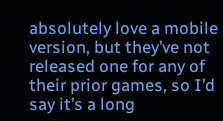absolutely love a mobile version, but they’ve not released one for any of their prior games, so I’d say it’s a long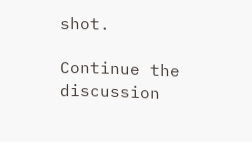shot.

Continue the discussion